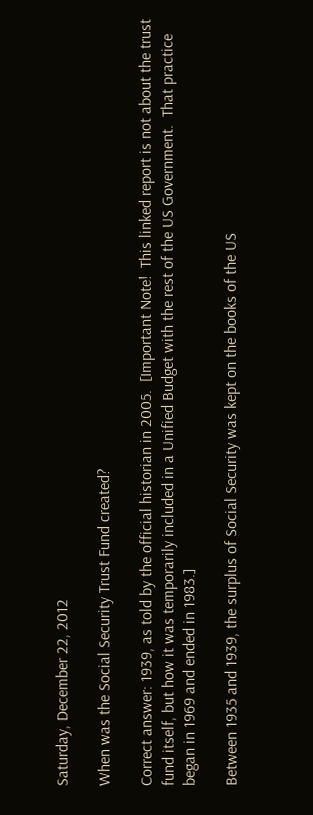Saturday, December 22, 2012

When was the Social Security Trust Fund created?

Correct answer: 1939, as told by the official historian in 2005.  [Important Note!  This linked report is not about the trust fund itself, but how it was temporarily included in a Unified Budget with the rest of the US Government.  That practice began in 1969 and ended in 1983.]

Between 1935 and 1939, the surplus of Social Security was kept on the books of the US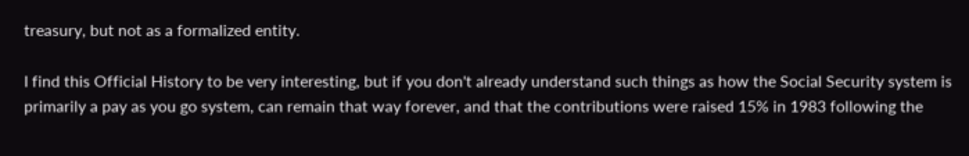treasury, but not as a formalized entity.

I find this Official History to be very interesting, but if you don't already understand such things as how the Social Security system is primarily a pay as you go system, can remain that way forever, and that the contributions were raised 15% in 1983 following the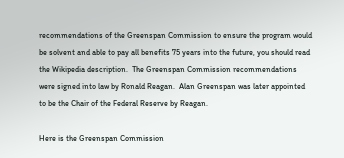recommendations of the Greenspan Commission to ensure the program would be solvent and able to pay all benefits 75 years into the future, you should read the Wikipedia description.  The Greenspan Commission recommendations were signed into law by Ronald Reagan.  Alan Greenspan was later appointed to be the Chair of the Federal Reserve by Reagan.

Here is the Greenspan Commission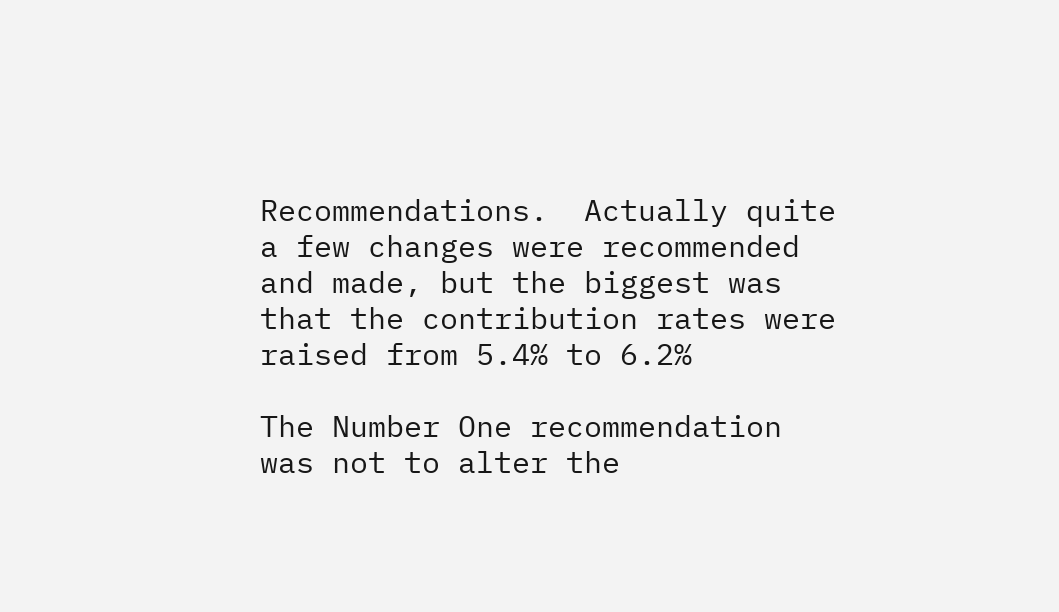Recommendations.  Actually quite a few changes were recommended and made, but the biggest was that the contribution rates were raised from 5.4% to 6.2%

The Number One recommendation was not to alter the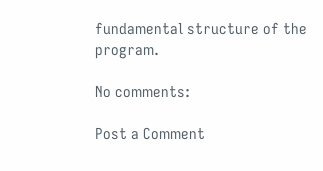fundamental structure of the program.

No comments:

Post a Comment